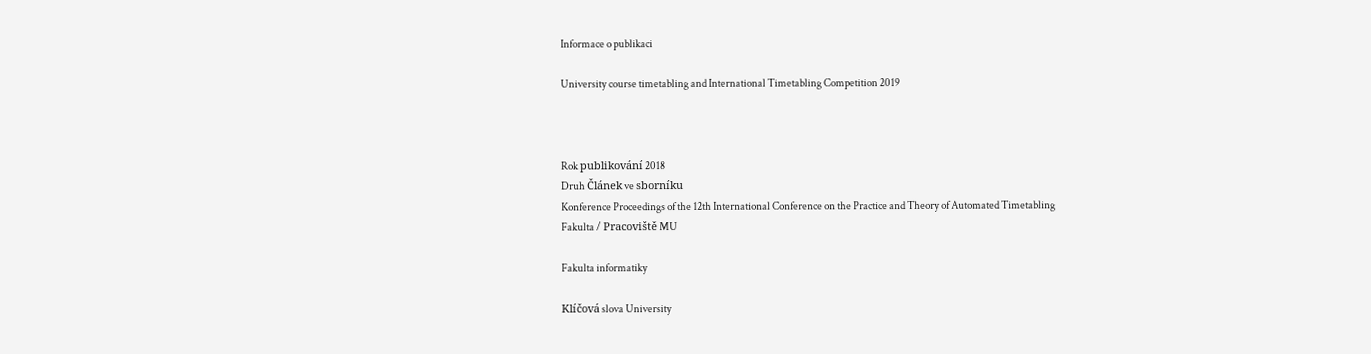Informace o publikaci

University course timetabling and International Timetabling Competition 2019



Rok publikování 2018
Druh Článek ve sborníku
Konference Proceedings of the 12th International Conference on the Practice and Theory of Automated Timetabling
Fakulta / Pracoviště MU

Fakulta informatiky

Klíčová slova University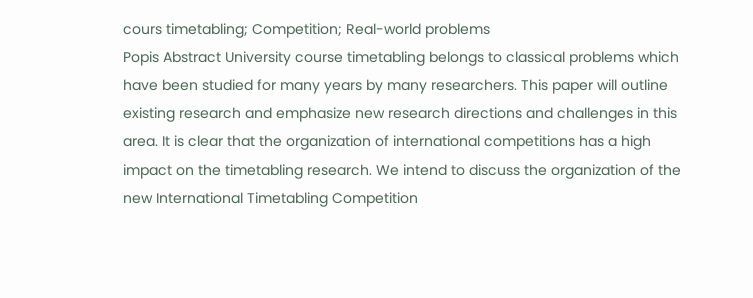cours timetabling; Competition; Real-world problems
Popis Abstract University course timetabling belongs to classical problems which have been studied for many years by many researchers. This paper will outline existing research and emphasize new research directions and challenges in this area. It is clear that the organization of international competitions has a high impact on the timetabling research. We intend to discuss the organization of the new International Timetabling Competition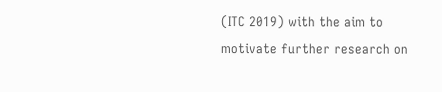(ITC 2019) with the aim to motivate further research on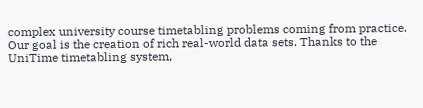complex university course timetabling problems coming from practice. Our goal is the creation of rich real-world data sets. Thanks to the UniTime timetabling system,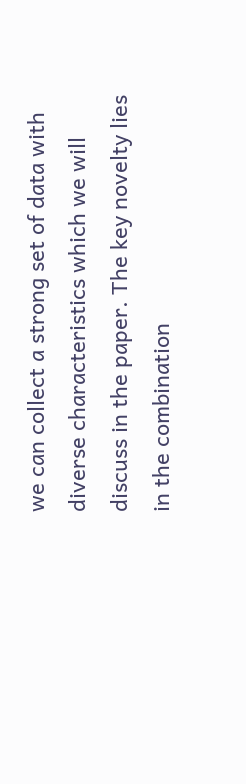we can collect a strong set of data with diverse characteristics which we will discuss in the paper. The key novelty lies in the combination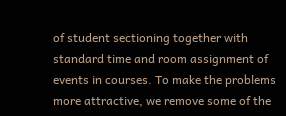of student sectioning together with standard time and room assignment of events in courses. To make the problems more attractive, we remove some of the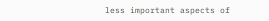less important aspects of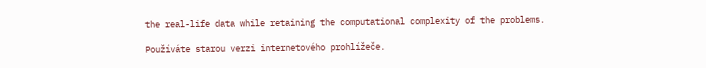the real-life data while retaining the computational complexity of the problems.

Používáte starou verzi internetového prohlížeče.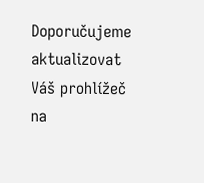Doporučujeme aktualizovat Váš prohlížeč na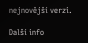nejnovější verzi.

Další info